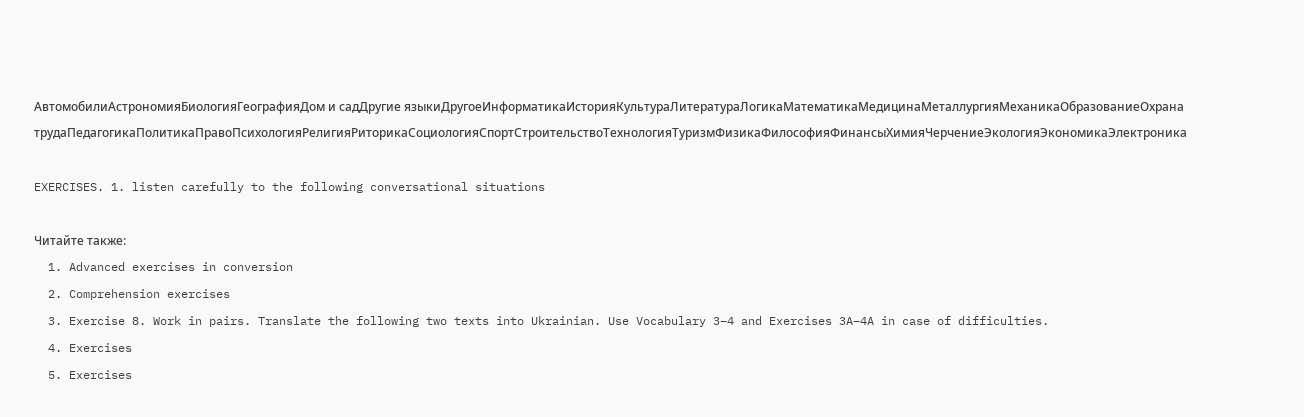АвтомобилиАстрономияБиологияГеографияДом и садДругие языкиДругоеИнформатикаИсторияКультураЛитератураЛогикаМатематикаМедицинаМеталлургияМеханикаОбразованиеОхрана трудаПедагогикаПолитикаПравоПсихологияРелигияРиторикаСоциологияСпортСтроительствоТехнологияТуризмФизикаФилософияФинансыХимияЧерчениеЭкологияЭкономикаЭлектроника

EXERCISES. 1. listen carefully to the following conversational situations

Читайте также:
  1. Advanced exercises in conversion
  2. Comprehension exercises
  3. Exercise 8. Work in pairs. Translate the following two texts into Ukrainian. Use Vocabulary 3–4 and Exercises 3A–4A in case of difficulties.
  4. Exercises
  5. Exercises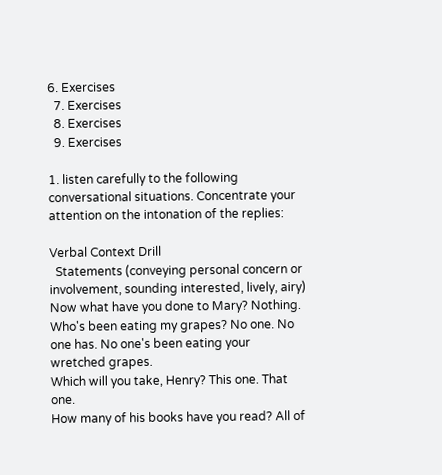6. Exercises
  7. Exercises
  8. Exercises
  9. Exercises

1. listen carefully to the following conversational situations. Concentrate your attention on the intonation of the replies:

Verbal Context Drill
  Statements (conveying personal concern or involvement, sounding interested, lively, airy)
Now what have you done to Mary? Nothing.
Who's been eating my grapes? No one. No one has. No one's been eating your wretched grapes.
Which will you take, Henry? This one. That one.
How many of his books have you read? All of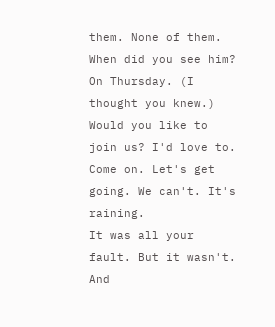them. None of them.
When did you see him? On Thursday. (I thought you knew.)
Would you like to join us? I'd love to.
Come on. Let's get going. We can't. It's raining.
It was all your fault. But it wasn't. And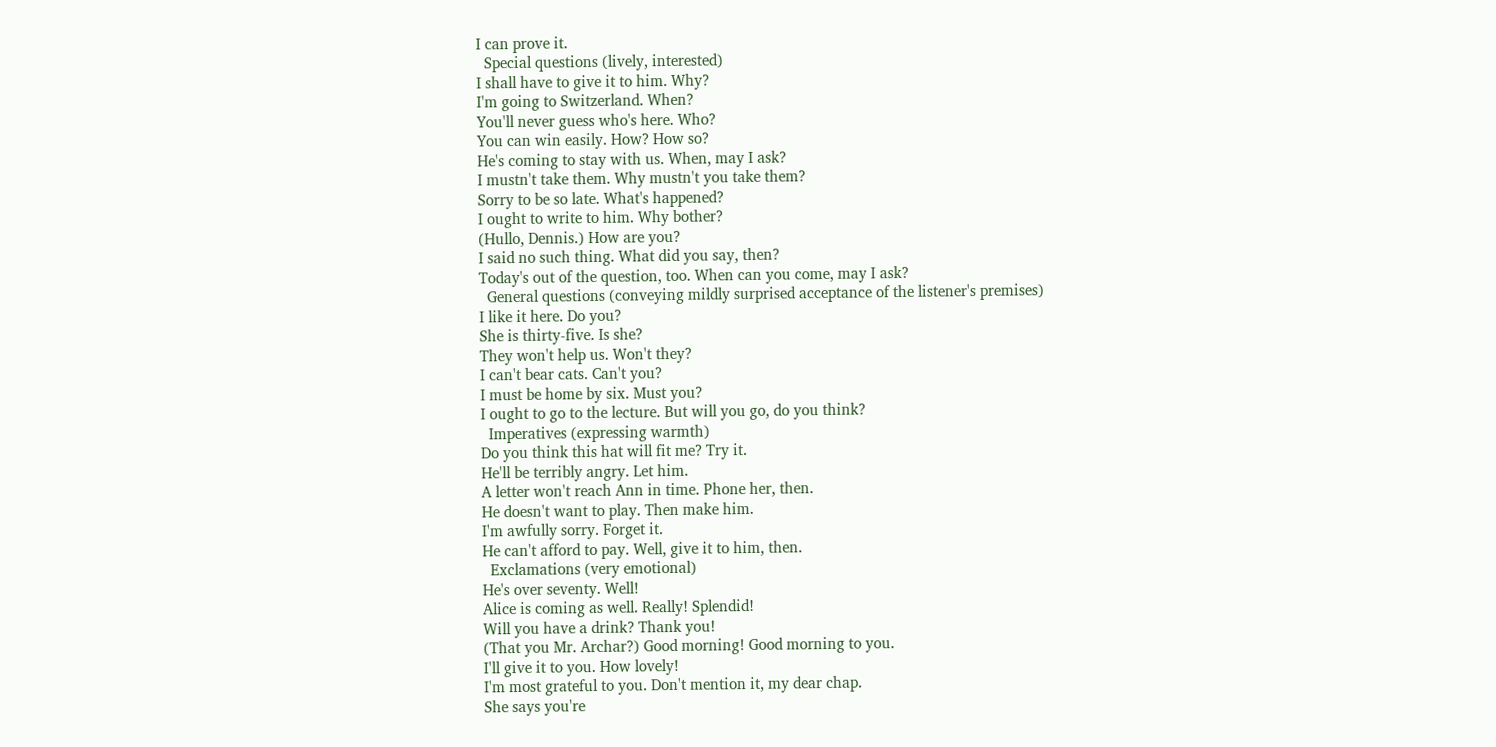I can prove it.
  Special questions (lively, interested)
I shall have to give it to him. Why?
I'm going to Switzerland. When?
You'll never guess who's here. Who?
You can win easily. How? How so?
He's coming to stay with us. When, may I ask?
I mustn't take them. Why mustn't you take them?
Sorry to be so late. What's happened?
I ought to write to him. Why bother?
(Hullo, Dennis.) How are you?
I said no such thing. What did you say, then?
Today's out of the question, too. When can you come, may I ask?
  General questions (conveying mildly surprised acceptance of the listener's premises)
I like it here. Do you?
She is thirty-five. Is she?
They won't help us. Won't they?
I can't bear cats. Can't you?
I must be home by six. Must you?
I ought to go to the lecture. But will you go, do you think?
  Imperatives (expressing warmth)
Do you think this hat will fit me? Try it.
He'll be terribly angry. Let him.
A letter won't reach Ann in time. Phone her, then.
He doesn't want to play. Then make him.
I'm awfully sorry. Forget it.
He can't afford to pay. Well, give it to him, then.
  Exclamations (very emotional)
He's over seventy. Well!
Alice is coming as well. Really! Splendid!
Will you have a drink? Thank you!
(That you Mr. Archar?) Good morning! Good morning to you.
I'll give it to you. How lovely!
I'm most grateful to you. Don't mention it, my dear chap.
She says you're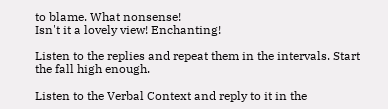to blame. What nonsense!
Isn't it a lovely view! Enchanting!

Listen to the replies and repeat them in the intervals. Start the fall high enough.

Listen to the Verbal Context and reply to it in the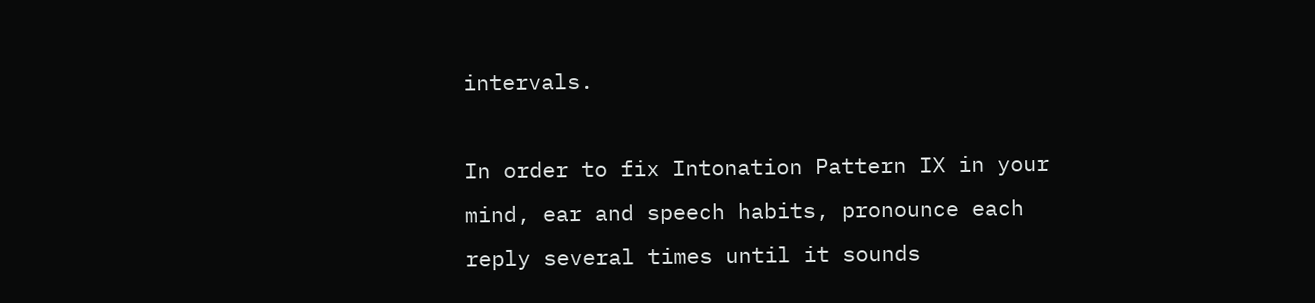intervals.

In order to fix Intonation Pattern IX in your mind, ear and speech habits, pronounce each reply several times until it sounds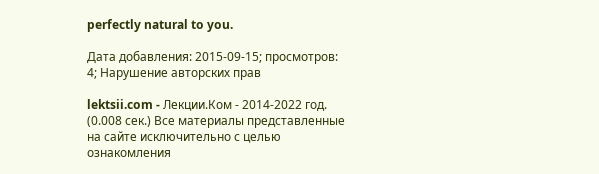perfectly natural to you.

Дата добавления: 2015-09-15; просмотров: 4; Нарушение авторских прав

lektsii.com - Лекции.Ком - 2014-2022 год. (0.008 сек.) Все материалы представленные на сайте исключительно с целью ознакомления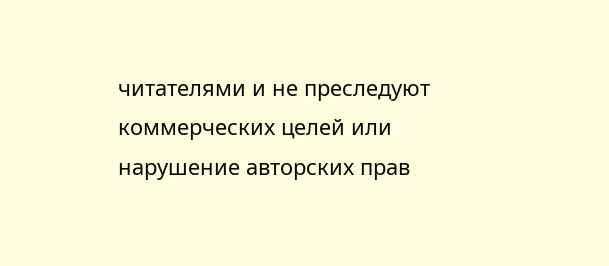читателями и не преследуют коммерческих целей или нарушение авторских прав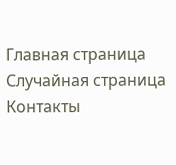Главная страница Случайная страница Контакты